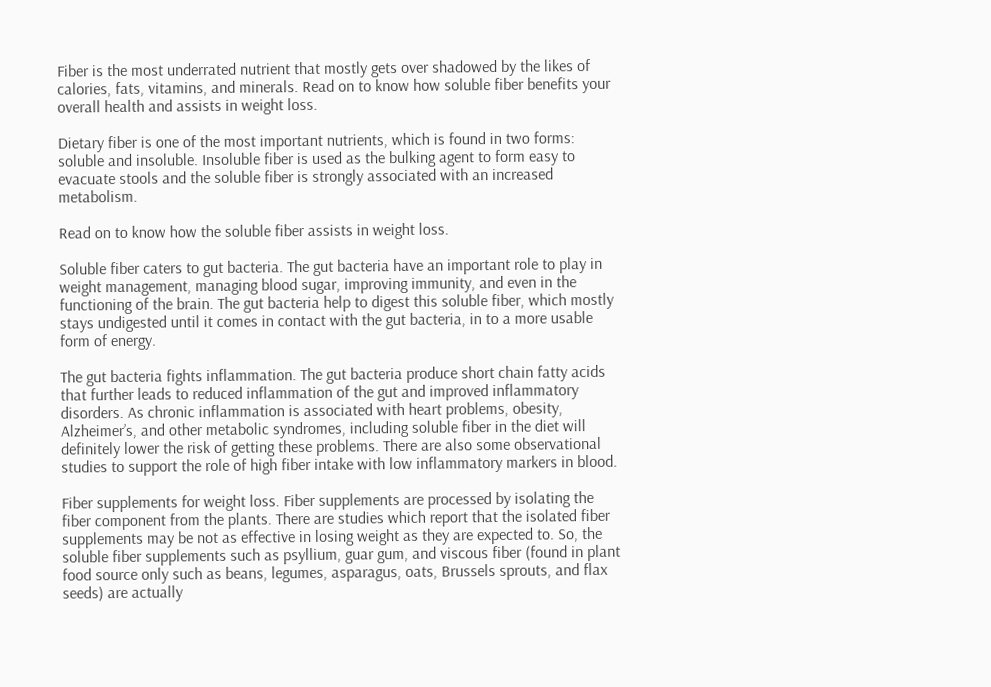Fiber is the most underrated nutrient that mostly gets over shadowed by the likes of calories, fats, vitamins, and minerals. Read on to know how soluble fiber benefits your overall health and assists in weight loss.

Dietary fiber is one of the most important nutrients, which is found in two forms: soluble and insoluble. Insoluble fiber is used as the bulking agent to form easy to evacuate stools and the soluble fiber is strongly associated with an increased metabolism.

Read on to know how the soluble fiber assists in weight loss.

Soluble fiber caters to gut bacteria. The gut bacteria have an important role to play in weight management, managing blood sugar, improving immunity, and even in the functioning of the brain. The gut bacteria help to digest this soluble fiber, which mostly stays undigested until it comes in contact with the gut bacteria, in to a more usable form of energy.

The gut bacteria fights inflammation. The gut bacteria produce short chain fatty acids that further leads to reduced inflammation of the gut and improved inflammatory disorders. As chronic inflammation is associated with heart problems, obesity, Alzheimer’s, and other metabolic syndromes, including soluble fiber in the diet will definitely lower the risk of getting these problems. There are also some observational studies to support the role of high fiber intake with low inflammatory markers in blood.

Fiber supplements for weight loss. Fiber supplements are processed by isolating the fiber component from the plants. There are studies which report that the isolated fiber supplements may be not as effective in losing weight as they are expected to. So, the soluble fiber supplements such as psyllium, guar gum, and viscous fiber (found in plant food source only such as beans, legumes, asparagus, oats, Brussels sprouts, and flax seeds) are actually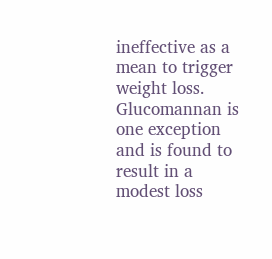ineffective as a mean to trigger weight loss. Glucomannan is one exception and is found to result in a modest loss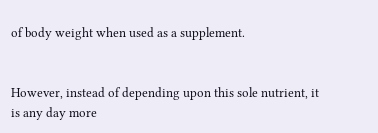of body weight when used as a supplement.


However, instead of depending upon this sole nutrient, it is any day more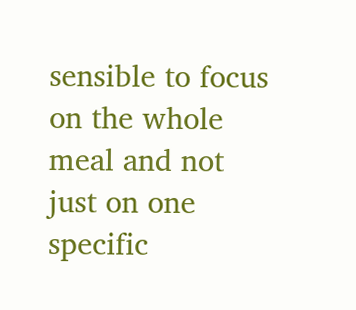sensible to focus on the whole meal and not just on one specific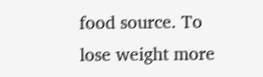food source. To lose weight more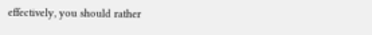effectively, you should rather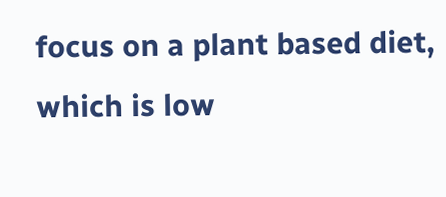focus on a plant based diet, which is low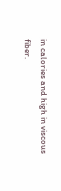in calories and high in viscous fiber.